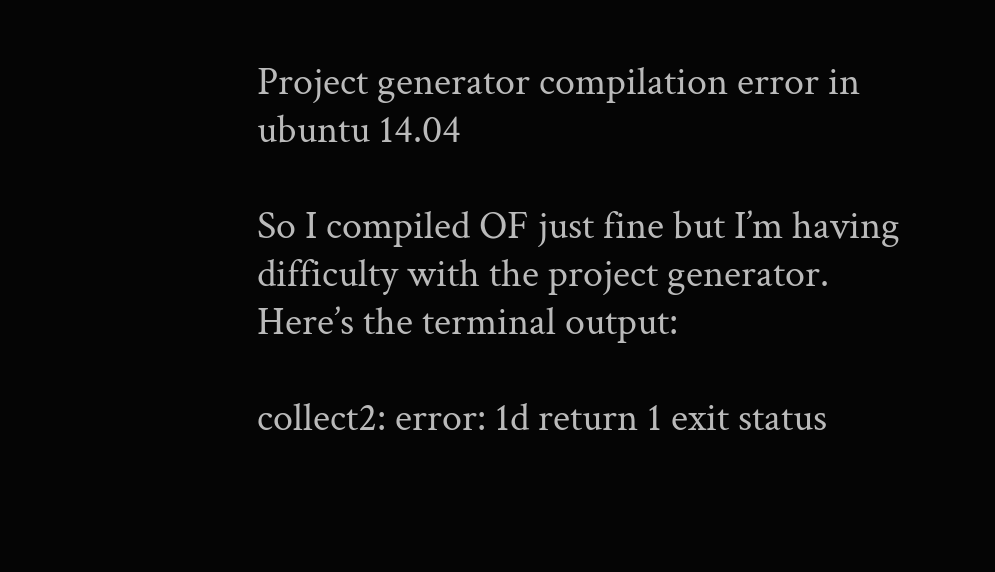Project generator compilation error in ubuntu 14.04

So I compiled OF just fine but I’m having difficulty with the project generator.
Here’s the terminal output:

collect2: error: 1d return 1 exit status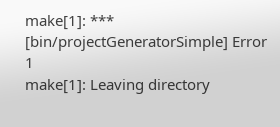make[1]: *** [bin/projectGeneratorSimple] Error 1
make[1]: Leaving directory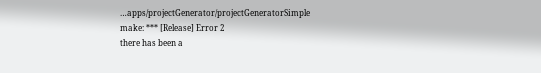…apps/projectGenerator/projectGeneratorSimple
make: *** [Release] Error 2
there has been a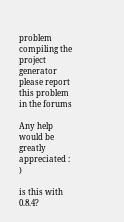problem compiling the project generator
please report this problem in the forums

Any help would be greatly appreciated : )

is this with 0.8.4?